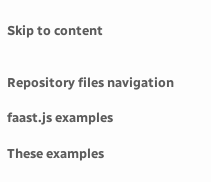Skip to content


Repository files navigation

faast.js examples

These examples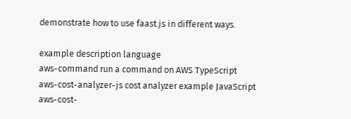demonstrate how to use faast.js in different ways.

example description language
aws-command run a command on AWS TypeScript
aws-cost-analyzer-js cost analyzer example JavaScript
aws-cost-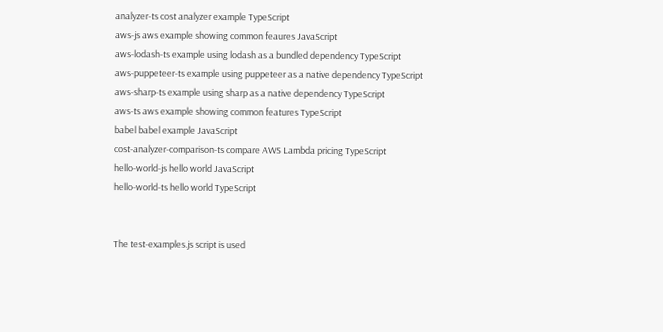analyzer-ts cost analyzer example TypeScript
aws-js aws example showing common feaures JavaScript
aws-lodash-ts example using lodash as a bundled dependency TypeScript
aws-puppeteer-ts example using puppeteer as a native dependency TypeScript
aws-sharp-ts example using sharp as a native dependency TypeScript
aws-ts aws example showing common features TypeScript
babel babel example JavaScript
cost-analyzer-comparison-ts compare AWS Lambda pricing TypeScript
hello-world-js hello world JavaScript
hello-world-ts hello world TypeScript


The test-examples.js script is used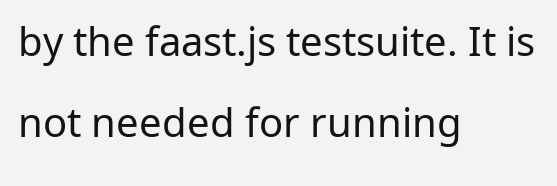by the faast.js testsuite. It is not needed for running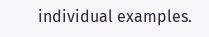individual examples.